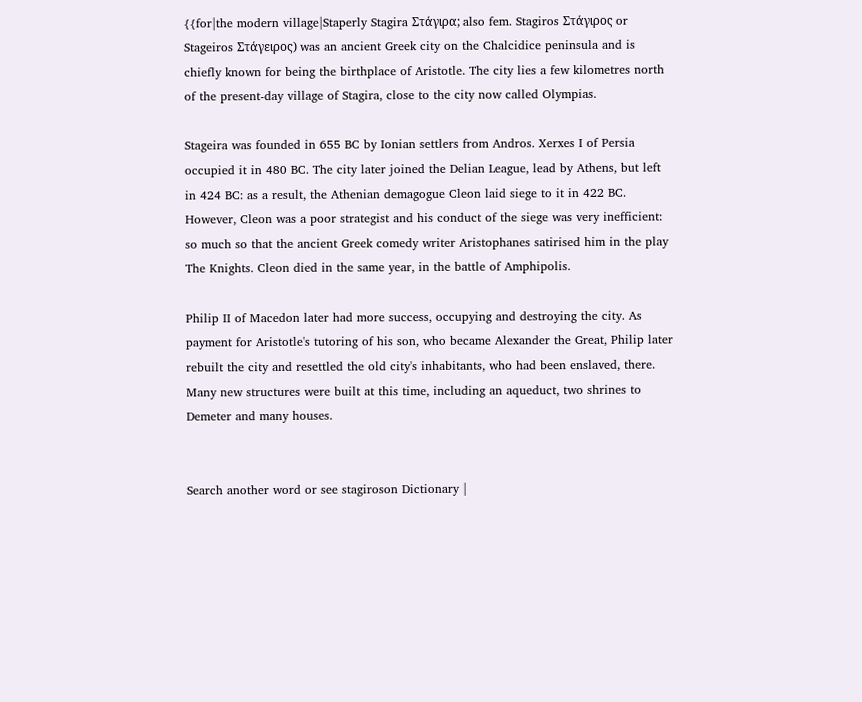{{for|the modern village|Staperly Stagira Στάγιρα; also fem. Stagiros Στάγιρος or Stageiros Στάγειρος) was an ancient Greek city on the Chalcidice peninsula and is chiefly known for being the birthplace of Aristotle. The city lies a few kilometres north of the present-day village of Stagira, close to the city now called Olympias.

Stageira was founded in 655 BC by Ionian settlers from Andros. Xerxes I of Persia occupied it in 480 BC. The city later joined the Delian League, lead by Athens, but left in 424 BC: as a result, the Athenian demagogue Cleon laid siege to it in 422 BC. However, Cleon was a poor strategist and his conduct of the siege was very inefficient: so much so that the ancient Greek comedy writer Aristophanes satirised him in the play The Knights. Cleon died in the same year, in the battle of Amphipolis.

Philip II of Macedon later had more success, occupying and destroying the city. As payment for Aristotle's tutoring of his son, who became Alexander the Great, Philip later rebuilt the city and resettled the old city's inhabitants, who had been enslaved, there. Many new structures were built at this time, including an aqueduct, two shrines to Demeter and many houses.


Search another word or see stagiroson Dictionary |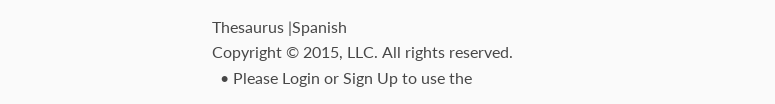Thesaurus |Spanish
Copyright © 2015, LLC. All rights reserved.
  • Please Login or Sign Up to use the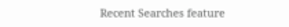Recent Searches feature